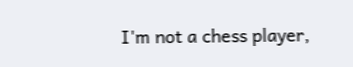I'm not a chess player,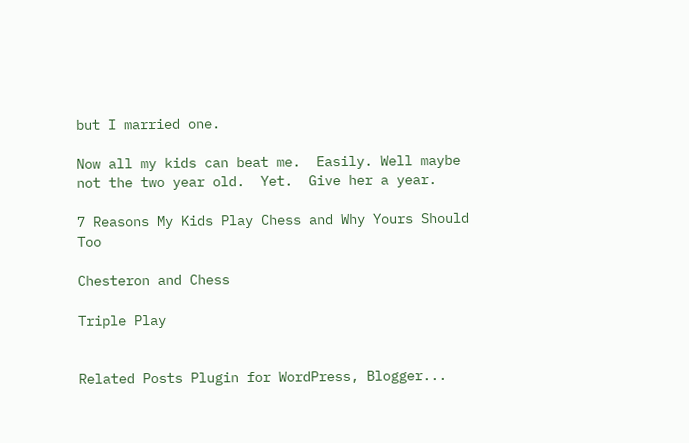but I married one.

Now all my kids can beat me.  Easily. Well maybe not the two year old.  Yet.  Give her a year.

7 Reasons My Kids Play Chess and Why Yours Should Too

Chesteron and Chess

Triple Play


Related Posts Plugin for WordPress, Blogger...